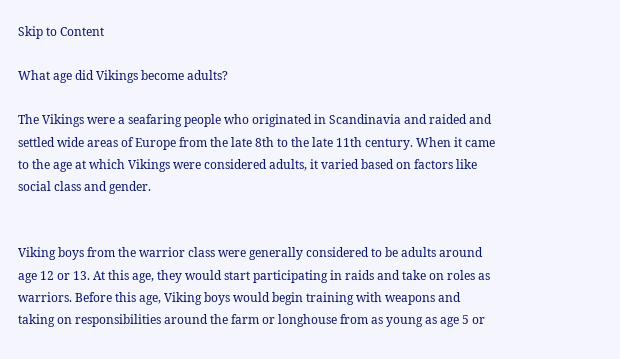Skip to Content

What age did Vikings become adults?

The Vikings were a seafaring people who originated in Scandinavia and raided and settled wide areas of Europe from the late 8th to the late 11th century. When it came to the age at which Vikings were considered adults, it varied based on factors like social class and gender.


Viking boys from the warrior class were generally considered to be adults around age 12 or 13. At this age, they would start participating in raids and take on roles as warriors. Before this age, Viking boys would begin training with weapons and taking on responsibilities around the farm or longhouse from as young as age 5 or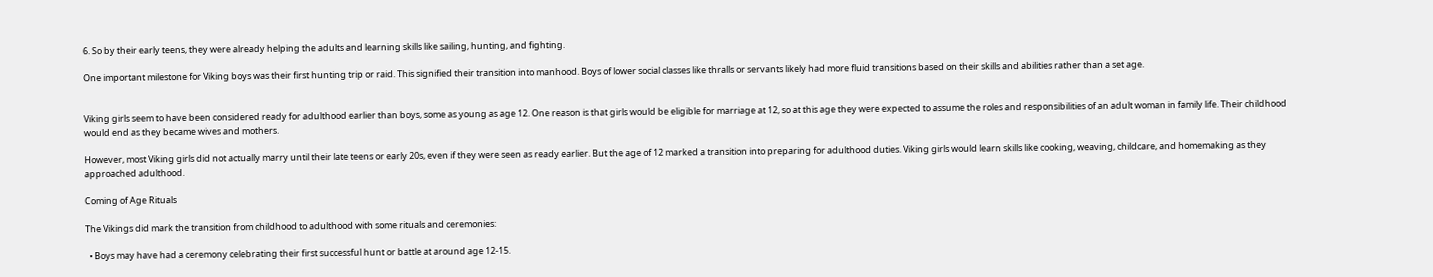6. So by their early teens, they were already helping the adults and learning skills like sailing, hunting, and fighting.

One important milestone for Viking boys was their first hunting trip or raid. This signified their transition into manhood. Boys of lower social classes like thralls or servants likely had more fluid transitions based on their skills and abilities rather than a set age.


Viking girls seem to have been considered ready for adulthood earlier than boys, some as young as age 12. One reason is that girls would be eligible for marriage at 12, so at this age they were expected to assume the roles and responsibilities of an adult woman in family life. Their childhood would end as they became wives and mothers.

However, most Viking girls did not actually marry until their late teens or early 20s, even if they were seen as ready earlier. But the age of 12 marked a transition into preparing for adulthood duties. Viking girls would learn skills like cooking, weaving, childcare, and homemaking as they approached adulthood.

Coming of Age Rituals

The Vikings did mark the transition from childhood to adulthood with some rituals and ceremonies:

  • Boys may have had a ceremony celebrating their first successful hunt or battle at around age 12-15.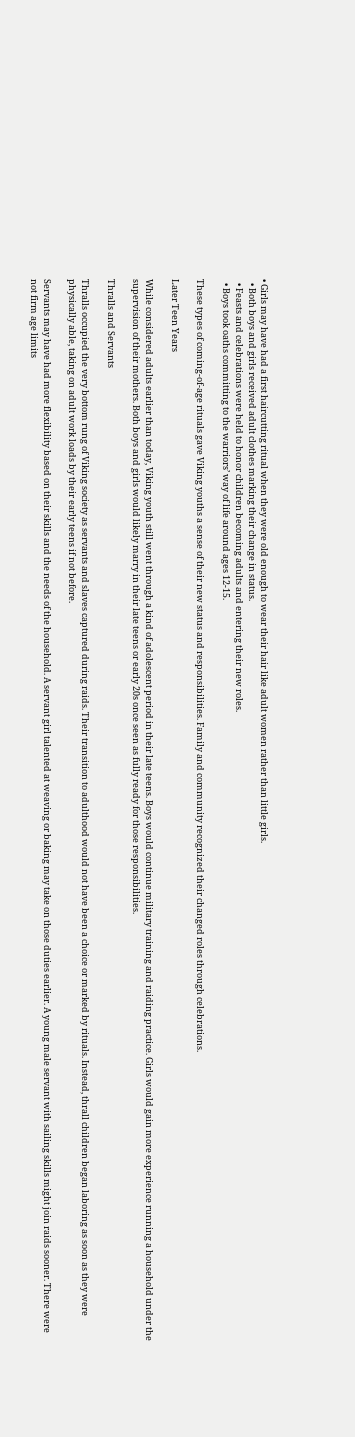• Girls may have had a first haircutting ritual when they were old enough to wear their hair like adult women rather than little girls.
  • Both boys and girls received adult clothes marking their change in status.
  • Feasts and celebrations were held to honor children becoming adults and entering their new roles.
  • Boys took oaths committing to the warriors’ way of life around ages 12-15.

These types of coming-of-age rituals gave Viking youths a sense of their new status and responsibilities. Family and community recognized their changed roles through celebrations.

Later Teen Years

While considered adults earlier than today, Viking youth still went through a kind of adolescent period in their late teens. Boys would continue military training and raiding practice. Girls would gain more experience running a household under the supervision of their mothers. Both boys and girls would likely marry in their late teens or early 20s once seen as fully ready for those responsibilities.

Thralls and Servants

Thralls occupied the very bottom rung of Viking society as servants and slaves captured during raids. Their transition to adulthood would not have been a choice or marked by rituals. Instead, thrall children began laboring as soon as they were physically able, taking on adult work loads by their early teens if not before.

Servants may have had more flexibility based on their skills and the needs of the household. A servant girl talented at weaving or baking may take on those duties earlier. A young male servant with sailing skills might join raids sooner. There were not firm age limits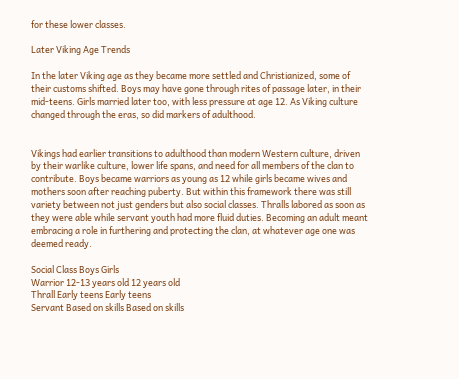for these lower classes.

Later Viking Age Trends

In the later Viking age as they became more settled and Christianized, some of their customs shifted. Boys may have gone through rites of passage later, in their mid-teens. Girls married later too, with less pressure at age 12. As Viking culture changed through the eras, so did markers of adulthood.


Vikings had earlier transitions to adulthood than modern Western culture, driven by their warlike culture, lower life spans, and need for all members of the clan to contribute. Boys became warriors as young as 12 while girls became wives and mothers soon after reaching puberty. But within this framework there was still variety between not just genders but also social classes. Thralls labored as soon as they were able while servant youth had more fluid duties. Becoming an adult meant embracing a role in furthering and protecting the clan, at whatever age one was deemed ready.

Social Class Boys Girls
Warrior 12-13 years old 12 years old
Thrall Early teens Early teens
Servant Based on skills Based on skills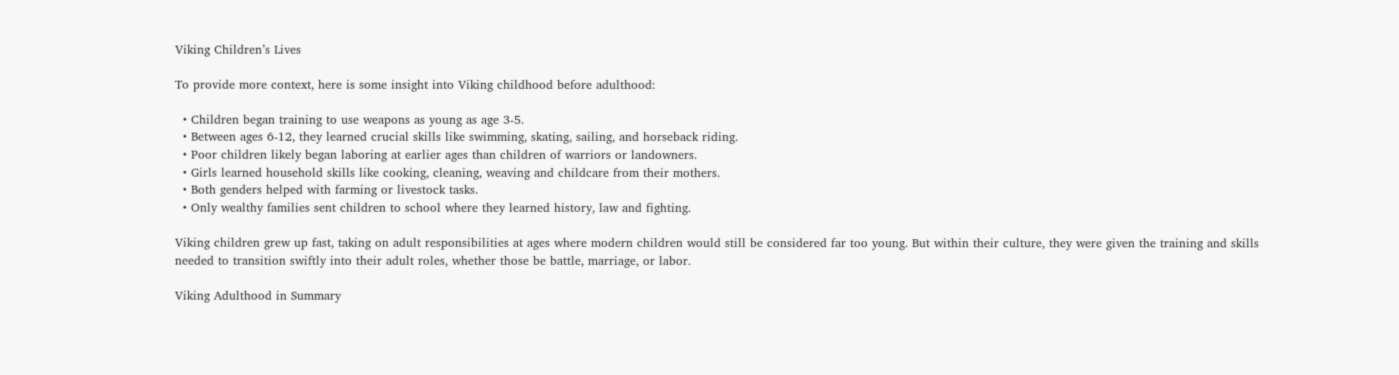Viking Children’s Lives

To provide more context, here is some insight into Viking childhood before adulthood:

  • Children began training to use weapons as young as age 3-5.
  • Between ages 6-12, they learned crucial skills like swimming, skating, sailing, and horseback riding.
  • Poor children likely began laboring at earlier ages than children of warriors or landowners.
  • Girls learned household skills like cooking, cleaning, weaving and childcare from their mothers.
  • Both genders helped with farming or livestock tasks.
  • Only wealthy families sent children to school where they learned history, law and fighting.

Viking children grew up fast, taking on adult responsibilities at ages where modern children would still be considered far too young. But within their culture, they were given the training and skills needed to transition swiftly into their adult roles, whether those be battle, marriage, or labor.

Viking Adulthood in Summary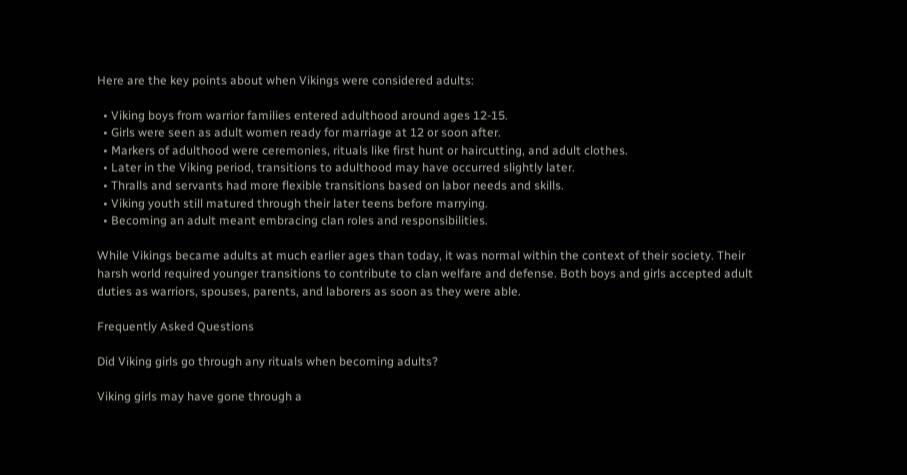Here are the key points about when Vikings were considered adults:

  • Viking boys from warrior families entered adulthood around ages 12-15.
  • Girls were seen as adult women ready for marriage at 12 or soon after.
  • Markers of adulthood were ceremonies, rituals like first hunt or haircutting, and adult clothes.
  • Later in the Viking period, transitions to adulthood may have occurred slightly later.
  • Thralls and servants had more flexible transitions based on labor needs and skills.
  • Viking youth still matured through their later teens before marrying.
  • Becoming an adult meant embracing clan roles and responsibilities.

While Vikings became adults at much earlier ages than today, it was normal within the context of their society. Their harsh world required younger transitions to contribute to clan welfare and defense. Both boys and girls accepted adult duties as warriors, spouses, parents, and laborers as soon as they were able.

Frequently Asked Questions

Did Viking girls go through any rituals when becoming adults?

Viking girls may have gone through a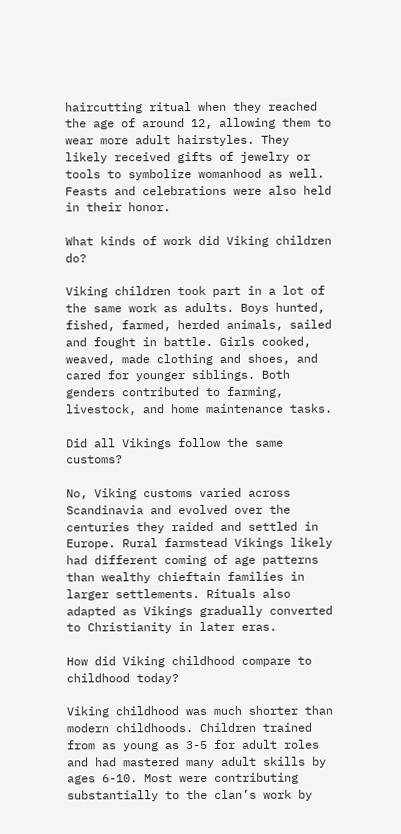haircutting ritual when they reached the age of around 12, allowing them to wear more adult hairstyles. They likely received gifts of jewelry or tools to symbolize womanhood as well. Feasts and celebrations were also held in their honor.

What kinds of work did Viking children do?

Viking children took part in a lot of the same work as adults. Boys hunted, fished, farmed, herded animals, sailed and fought in battle. Girls cooked, weaved, made clothing and shoes, and cared for younger siblings. Both genders contributed to farming, livestock, and home maintenance tasks.

Did all Vikings follow the same customs?

No, Viking customs varied across Scandinavia and evolved over the centuries they raided and settled in Europe. Rural farmstead Vikings likely had different coming of age patterns than wealthy chieftain families in larger settlements. Rituals also adapted as Vikings gradually converted to Christianity in later eras.

How did Viking childhood compare to childhood today?

Viking childhood was much shorter than modern childhoods. Children trained from as young as 3-5 for adult roles and had mastered many adult skills by ages 6-10. Most were contributing substantially to the clan’s work by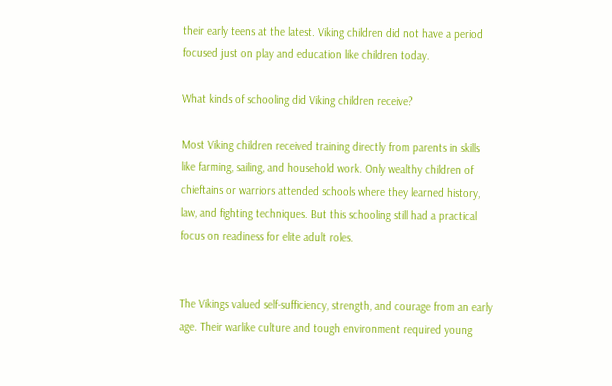their early teens at the latest. Viking children did not have a period focused just on play and education like children today.

What kinds of schooling did Viking children receive?

Most Viking children received training directly from parents in skills like farming, sailing, and household work. Only wealthy children of chieftains or warriors attended schools where they learned history, law, and fighting techniques. But this schooling still had a practical focus on readiness for elite adult roles.


The Vikings valued self-sufficiency, strength, and courage from an early age. Their warlike culture and tough environment required young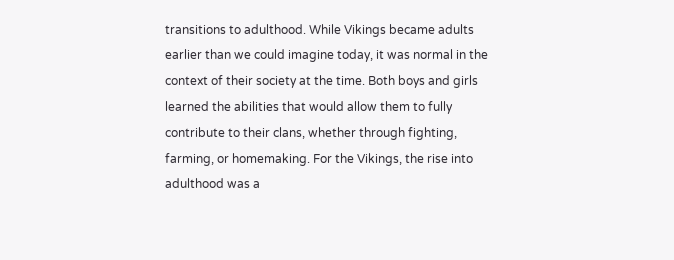transitions to adulthood. While Vikings became adults earlier than we could imagine today, it was normal in the context of their society at the time. Both boys and girls learned the abilities that would allow them to fully contribute to their clans, whether through fighting, farming, or homemaking. For the Vikings, the rise into adulthood was a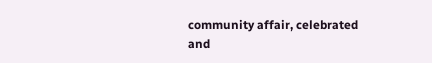community affair, celebrated and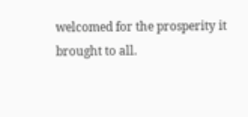welcomed for the prosperity it brought to all.